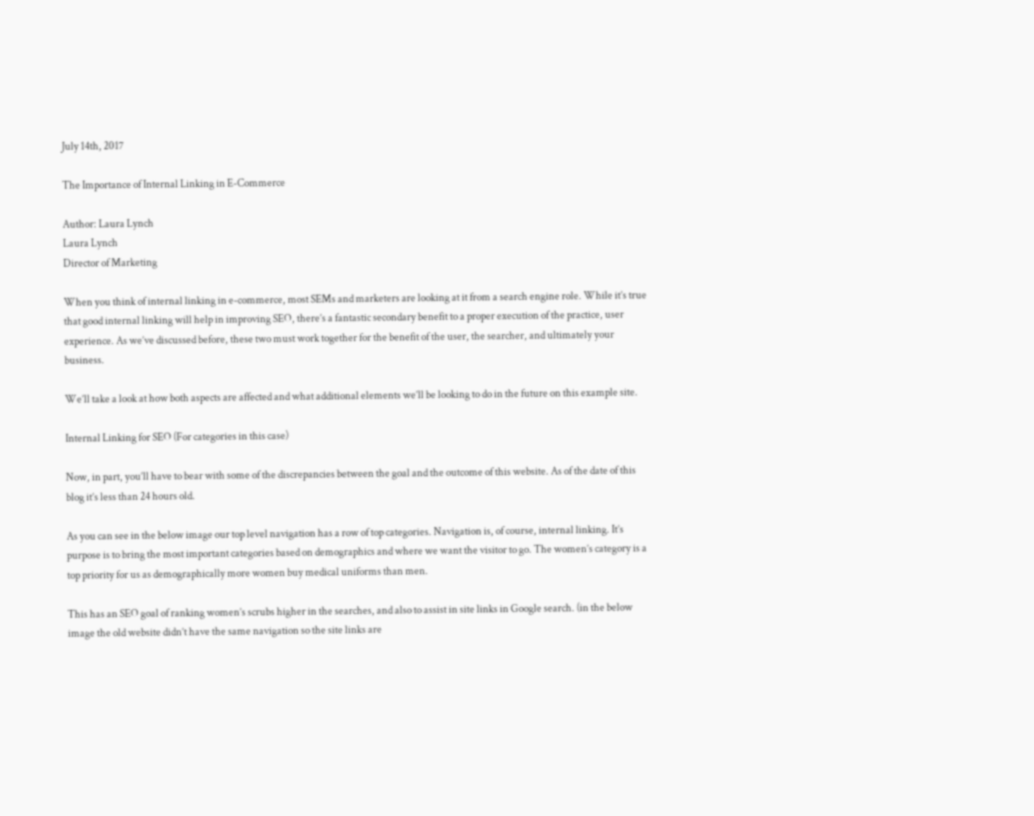July 14th, 2017

The Importance of Internal Linking in E-Commerce

Author: Laura Lynch
Laura Lynch
Director of Marketing

When you think of internal linking in e-commerce, most SEMs and marketers are looking at it from a search engine role. While it’s true that good internal linking will help in improving SEO, there’s a fantastic secondary benefit to a proper execution of the practice, user experience. As we’ve discussed before, these two must work together for the benefit of the user, the searcher, and ultimately your business.

We’ll take a look at how both aspects are affected and what additional elements we’ll be looking to do in the future on this example site.

Internal Linking for SEO (For categories in this case)

Now, in part, you’ll have to bear with some of the discrepancies between the goal and the outcome of this website. As of the date of this blog it’s less than 24 hours old.

As you can see in the below image our top level navigation has a row of top categories. Navigation is, of course, internal linking. It’s purpose is to bring the most important categories based on demographics and where we want the visitor to go. The women’s category is a top priority for us as demographically more women buy medical uniforms than men.

This has an SEO goal of ranking women’s scrubs higher in the searches, and also to assist in site links in Google search. (in the below image the old website didn’t have the same navigation so the site links are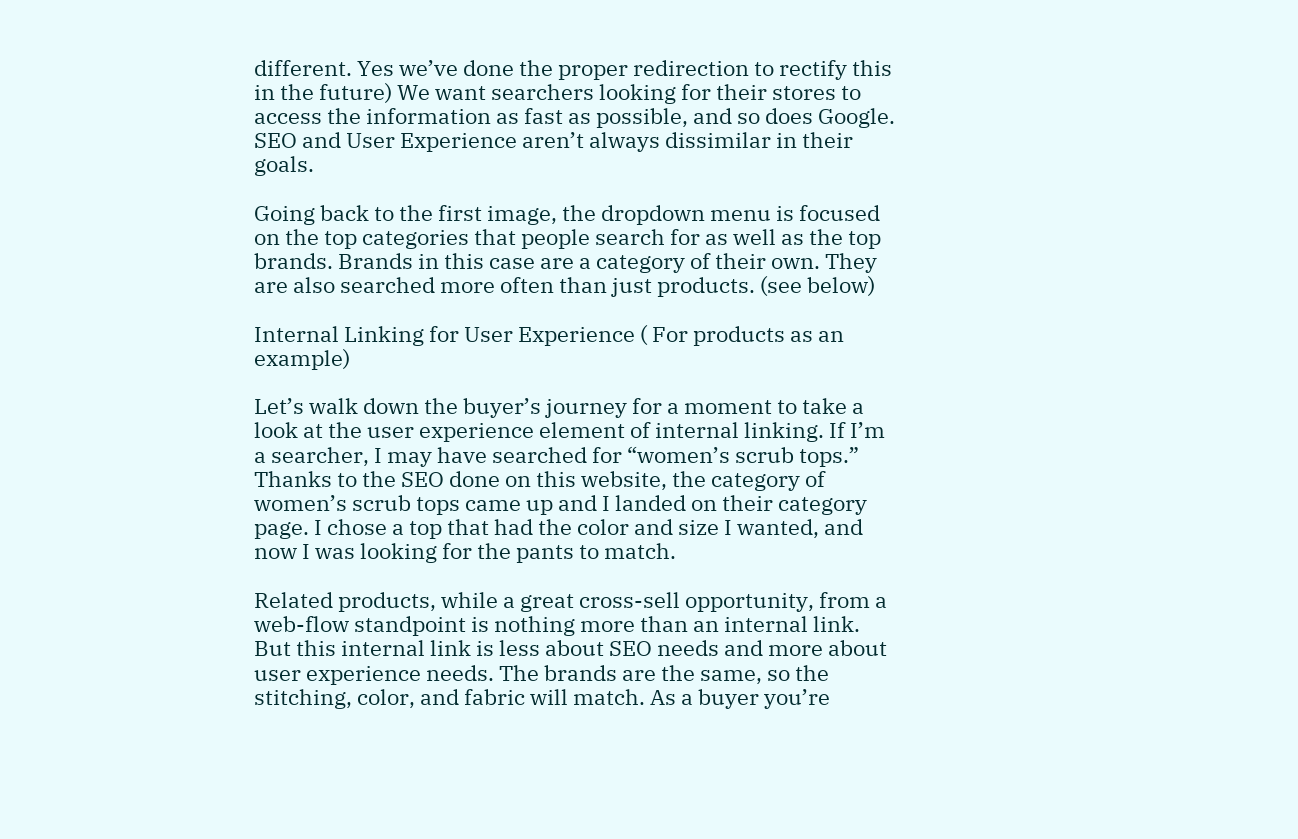different. Yes we’ve done the proper redirection to rectify this in the future) We want searchers looking for their stores to access the information as fast as possible, and so does Google. SEO and User Experience aren’t always dissimilar in their goals.

Going back to the first image, the dropdown menu is focused on the top categories that people search for as well as the top brands. Brands in this case are a category of their own. They are also searched more often than just products. (see below)

Internal Linking for User Experience ( For products as an example)

Let’s walk down the buyer’s journey for a moment to take a look at the user experience element of internal linking. If I’m a searcher, I may have searched for “women’s scrub tops.” Thanks to the SEO done on this website, the category of women’s scrub tops came up and I landed on their category page. I chose a top that had the color and size I wanted, and now I was looking for the pants to match.

Related products, while a great cross-sell opportunity, from a web-flow standpoint is nothing more than an internal link. But this internal link is less about SEO needs and more about user experience needs. The brands are the same, so the stitching, color, and fabric will match. As a buyer you’re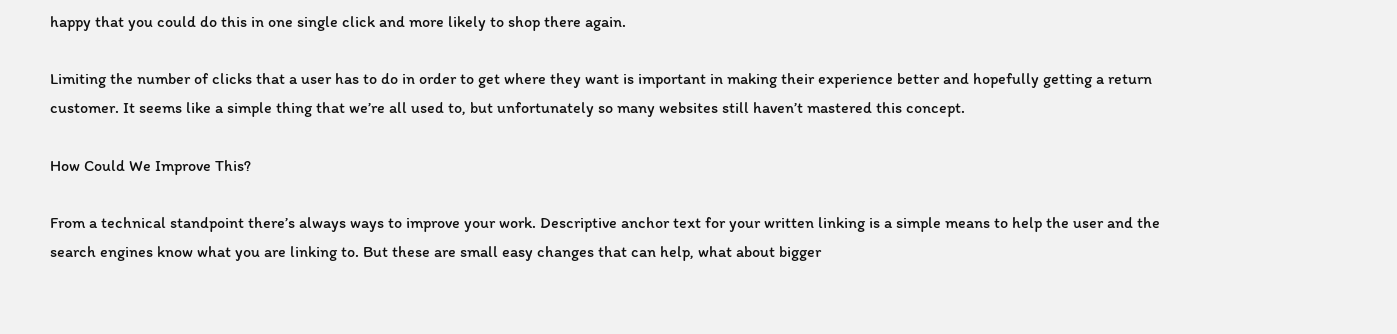happy that you could do this in one single click and more likely to shop there again.

Limiting the number of clicks that a user has to do in order to get where they want is important in making their experience better and hopefully getting a return customer. It seems like a simple thing that we’re all used to, but unfortunately so many websites still haven’t mastered this concept.

How Could We Improve This?

From a technical standpoint there’s always ways to improve your work. Descriptive anchor text for your written linking is a simple means to help the user and the search engines know what you are linking to. But these are small easy changes that can help, what about bigger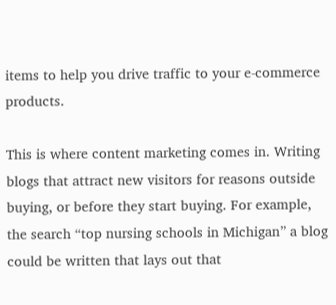items to help you drive traffic to your e-commerce products.

This is where content marketing comes in. Writing blogs that attract new visitors for reasons outside buying, or before they start buying. For example, the search “top nursing schools in Michigan” a blog could be written that lays out that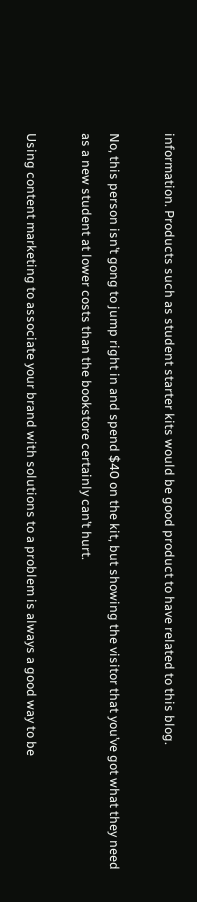information. Products such as student starter kits would be good product to have related to this blog.

No, this person isn’t gong to jump right in and spend $40 on the kit, but showing the visitor that you’ve got what they need as a new student at lower costs than the bookstore certainly can’t hurt.

Using content marketing to associate your brand with solutions to a problem is always a good way to be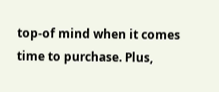top-of mind when it comes time to purchase. Plus,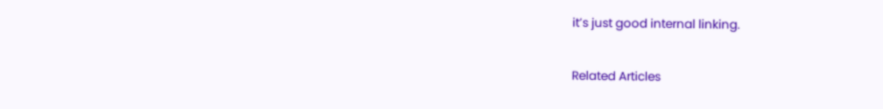it’s just good internal linking.

Related Articles